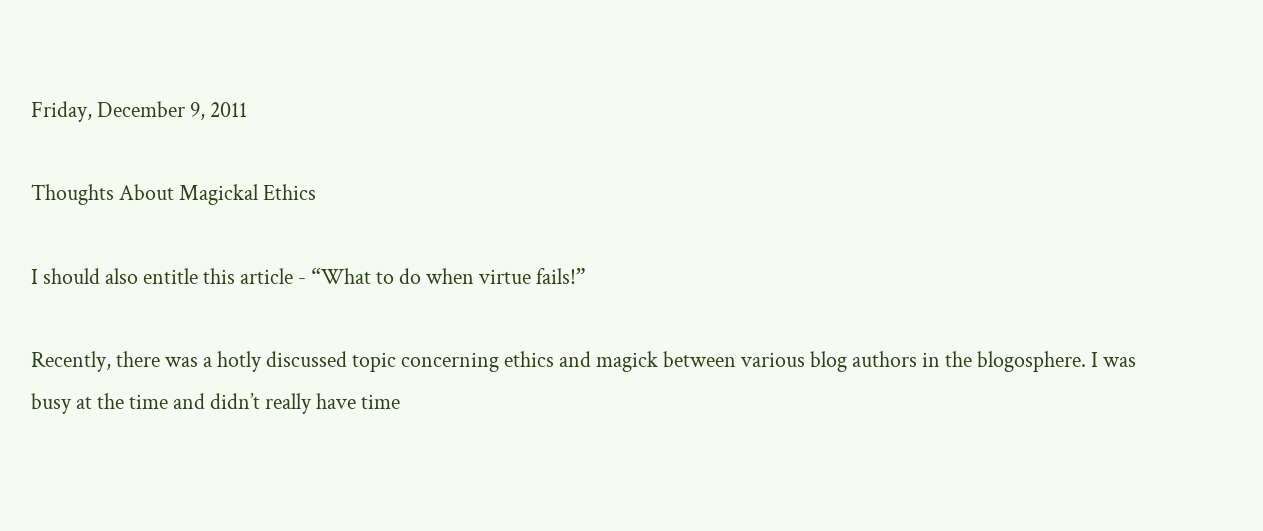Friday, December 9, 2011

Thoughts About Magickal Ethics

I should also entitle this article - “What to do when virtue fails!”

Recently, there was a hotly discussed topic concerning ethics and magick between various blog authors in the blogosphere. I was busy at the time and didn’t really have time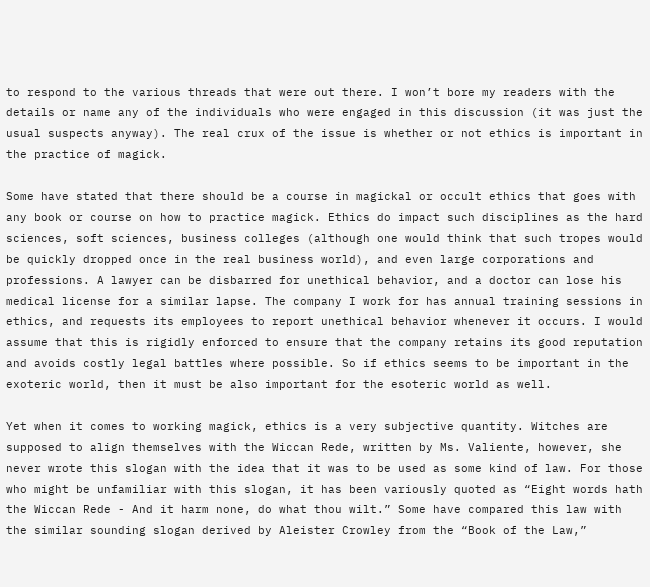to respond to the various threads that were out there. I won’t bore my readers with the details or name any of the individuals who were engaged in this discussion (it was just the usual suspects anyway). The real crux of the issue is whether or not ethics is important in the practice of magick.

Some have stated that there should be a course in magickal or occult ethics that goes with any book or course on how to practice magick. Ethics do impact such disciplines as the hard sciences, soft sciences, business colleges (although one would think that such tropes would be quickly dropped once in the real business world), and even large corporations and professions. A lawyer can be disbarred for unethical behavior, and a doctor can lose his medical license for a similar lapse. The company I work for has annual training sessions in ethics, and requests its employees to report unethical behavior whenever it occurs. I would assume that this is rigidly enforced to ensure that the company retains its good reputation and avoids costly legal battles where possible. So if ethics seems to be important in the exoteric world, then it must be also important for the esoteric world as well.

Yet when it comes to working magick, ethics is a very subjective quantity. Witches are supposed to align themselves with the Wiccan Rede, written by Ms. Valiente, however, she never wrote this slogan with the idea that it was to be used as some kind of law. For those who might be unfamiliar with this slogan, it has been variously quoted as “Eight words hath the Wiccan Rede - And it harm none, do what thou wilt.” Some have compared this law with the similar sounding slogan derived by Aleister Crowley from the “Book of the Law,”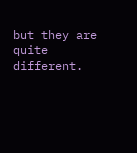but they are quite different.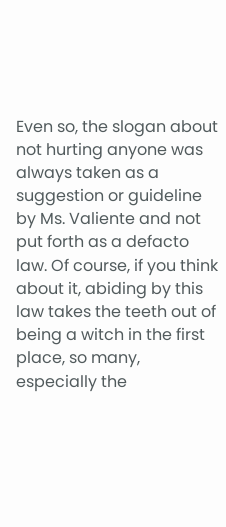Even so, the slogan about not hurting anyone was always taken as a suggestion or guideline by Ms. Valiente and not put forth as a defacto law. Of course, if you think about it, abiding by this law takes the teeth out of being a witch in the first place, so many, especially the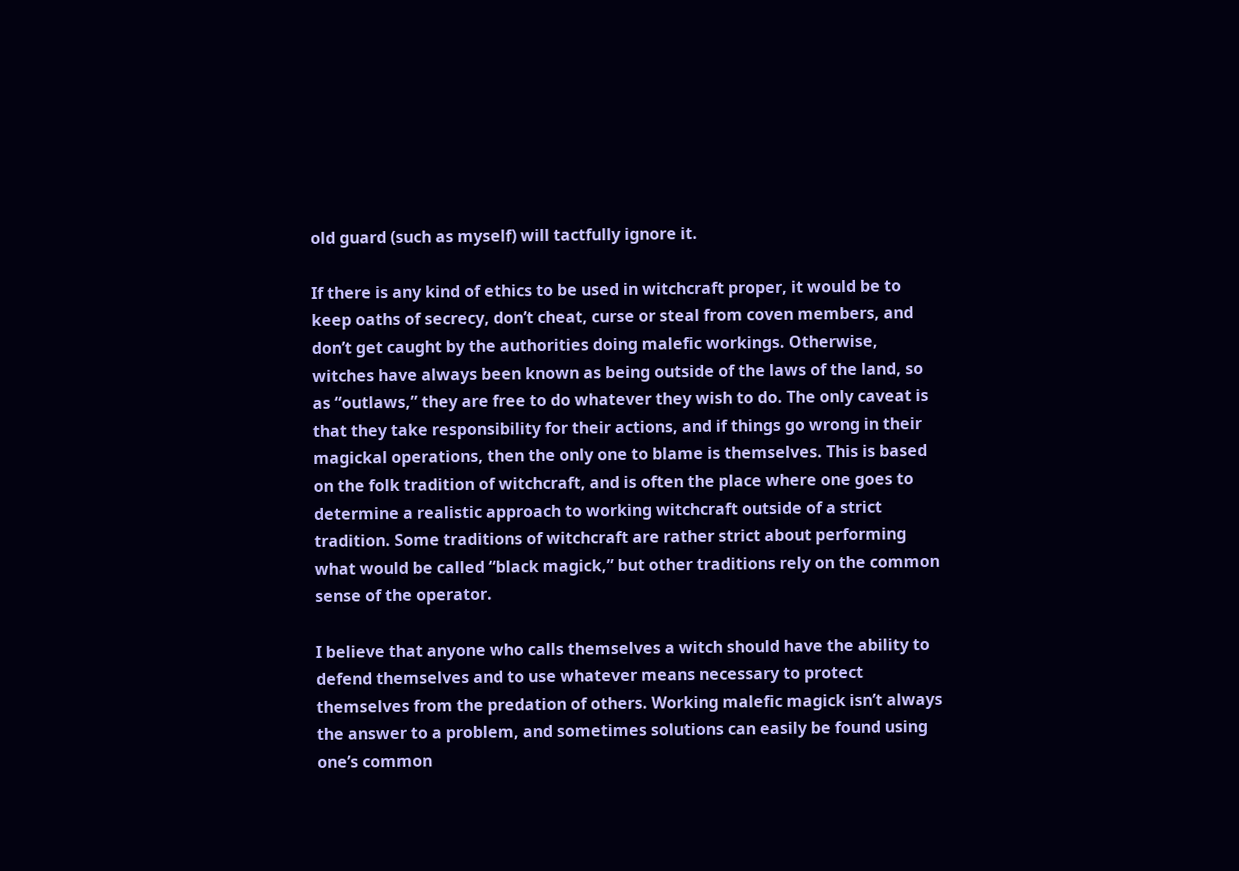old guard (such as myself) will tactfully ignore it.

If there is any kind of ethics to be used in witchcraft proper, it would be to keep oaths of secrecy, don’t cheat, curse or steal from coven members, and don’t get caught by the authorities doing malefic workings. Otherwise, witches have always been known as being outside of the laws of the land, so as “outlaws,” they are free to do whatever they wish to do. The only caveat is that they take responsibility for their actions, and if things go wrong in their magickal operations, then the only one to blame is themselves. This is based on the folk tradition of witchcraft, and is often the place where one goes to determine a realistic approach to working witchcraft outside of a strict tradition. Some traditions of witchcraft are rather strict about performing what would be called “black magick,” but other traditions rely on the common sense of the operator.

I believe that anyone who calls themselves a witch should have the ability to defend themselves and to use whatever means necessary to protect themselves from the predation of others. Working malefic magick isn’t always the answer to a problem, and sometimes solutions can easily be found using one’s common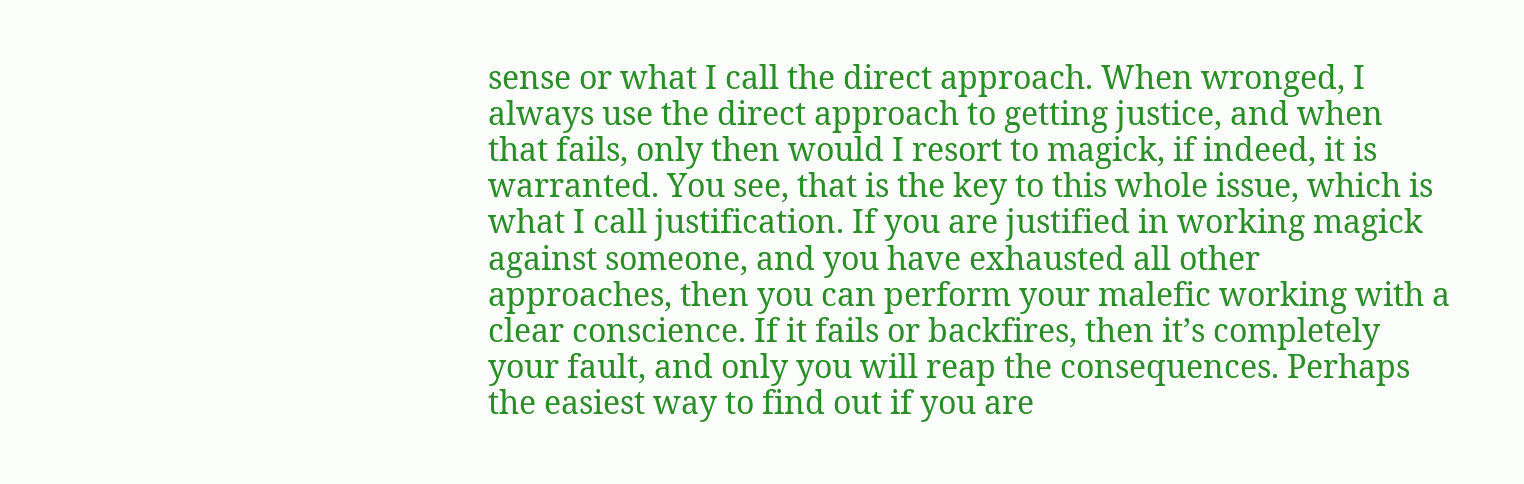sense or what I call the direct approach. When wronged, I always use the direct approach to getting justice, and when that fails, only then would I resort to magick, if indeed, it is warranted. You see, that is the key to this whole issue, which is what I call justification. If you are justified in working magick against someone, and you have exhausted all other approaches, then you can perform your malefic working with a clear conscience. If it fails or backfires, then it’s completely your fault, and only you will reap the consequences. Perhaps the easiest way to find out if you are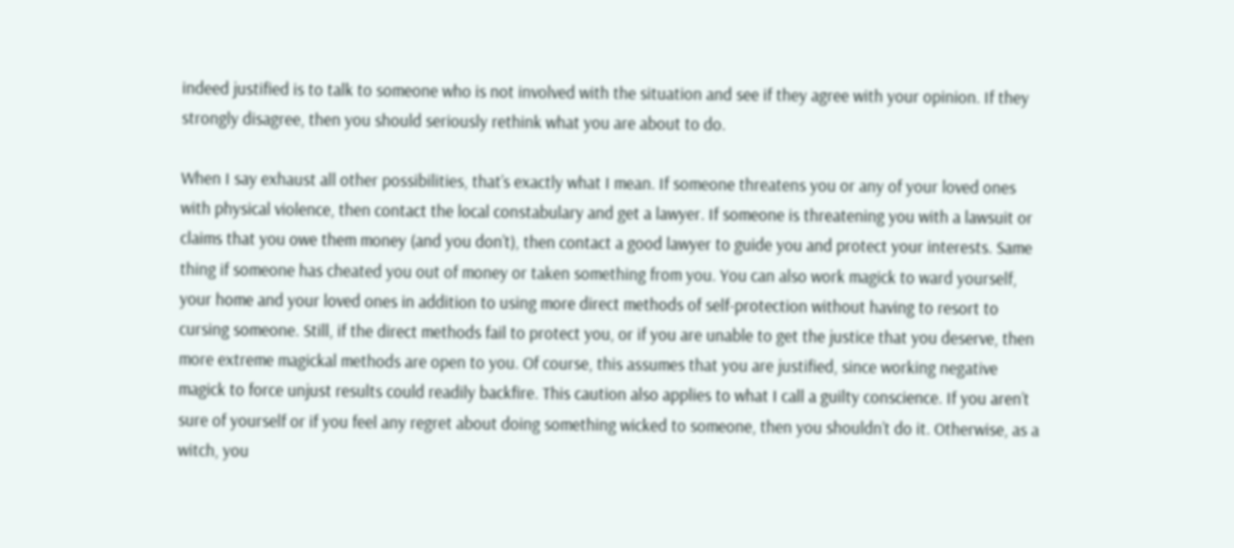indeed justified is to talk to someone who is not involved with the situation and see if they agree with your opinion. If they strongly disagree, then you should seriously rethink what you are about to do.

When I say exhaust all other possibilities, that’s exactly what I mean. If someone threatens you or any of your loved ones with physical violence, then contact the local constabulary and get a lawyer. If someone is threatening you with a lawsuit or claims that you owe them money (and you don’t), then contact a good lawyer to guide you and protect your interests. Same thing if someone has cheated you out of money or taken something from you. You can also work magick to ward yourself, your home and your loved ones in addition to using more direct methods of self-protection without having to resort to cursing someone. Still, if the direct methods fail to protect you, or if you are unable to get the justice that you deserve, then more extreme magickal methods are open to you. Of course, this assumes that you are justified, since working negative magick to force unjust results could readily backfire. This caution also applies to what I call a guilty conscience. If you aren’t sure of yourself or if you feel any regret about doing something wicked to someone, then you shouldn’t do it. Otherwise, as a witch, you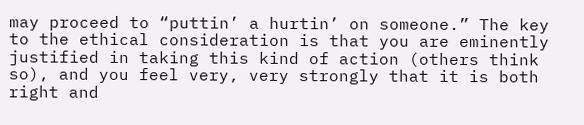may proceed to “puttin’ a hurtin’ on someone.” The key to the ethical consideration is that you are eminently justified in taking this kind of action (others think so), and you feel very, very strongly that it is both right and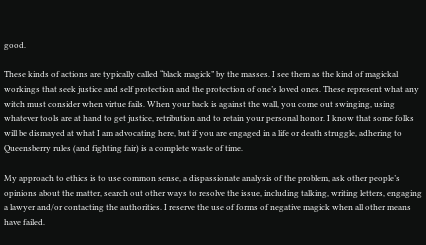good.

These kinds of actions are typically called “black magick” by the masses. I see them as the kind of magickal workings that seek justice and self protection and the protection of one’s loved ones. These represent what any witch must consider when virtue fails. When your back is against the wall, you come out swinging, using whatever tools are at hand to get justice, retribution and to retain your personal honor. I know that some folks will be dismayed at what I am advocating here, but if you are engaged in a life or death struggle, adhering to Queensberry rules (and fighting fair) is a complete waste of time.

My approach to ethics is to use common sense, a dispassionate analysis of the problem, ask other people’s opinions about the matter, search out other ways to resolve the issue, including talking, writing letters, engaging a lawyer and/or contacting the authorities. I reserve the use of forms of negative magick when all other means have failed.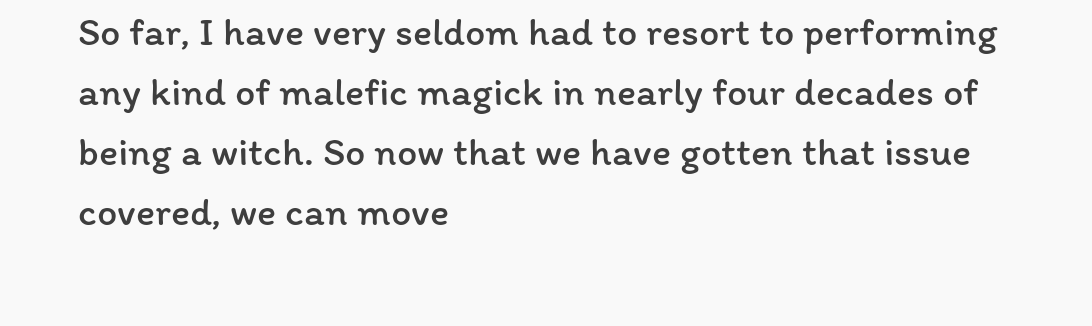So far, I have very seldom had to resort to performing any kind of malefic magick in nearly four decades of being a witch. So now that we have gotten that issue covered, we can move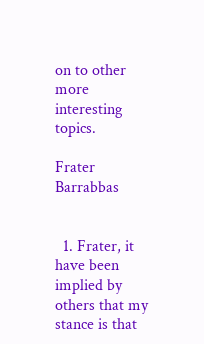on to other more interesting topics.

Frater Barrabbas


  1. Frater, it have been implied by others that my stance is that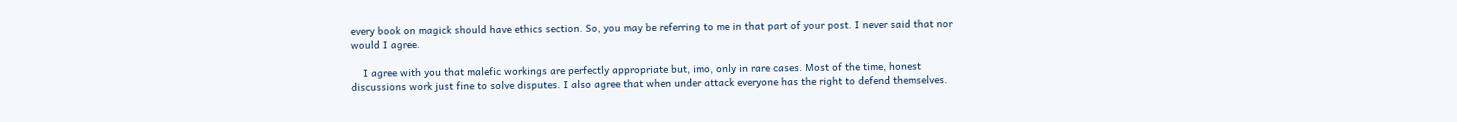every book on magick should have ethics section. So, you may be referring to me in that part of your post. I never said that nor would I agree.

    I agree with you that malefic workings are perfectly appropriate but, imo, only in rare cases. Most of the time, honest discussions work just fine to solve disputes. I also agree that when under attack everyone has the right to defend themselves.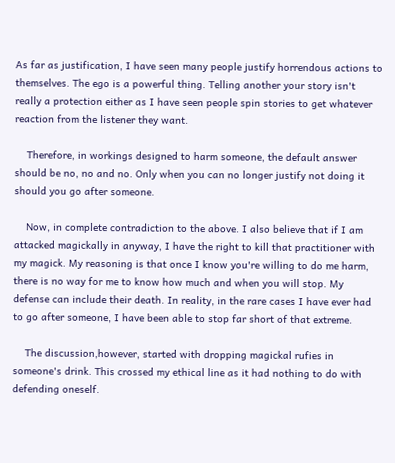As far as justification, I have seen many people justify horrendous actions to themselves. The ego is a powerful thing. Telling another your story isn't really a protection either as I have seen people spin stories to get whatever reaction from the listener they want.

    Therefore, in workings designed to harm someone, the default answer should be no, no and no. Only when you can no longer justify not doing it should you go after someone.

    Now, in complete contradiction to the above. I also believe that if I am attacked magickally in anyway, I have the right to kill that practitioner with my magick. My reasoning is that once I know you're willing to do me harm, there is no way for me to know how much and when you will stop. My defense can include their death. In reality, in the rare cases I have ever had to go after someone, I have been able to stop far short of that extreme.

    The discussion,however, started with dropping magickal rufies in someone's drink. This crossed my ethical line as it had nothing to do with defending oneself.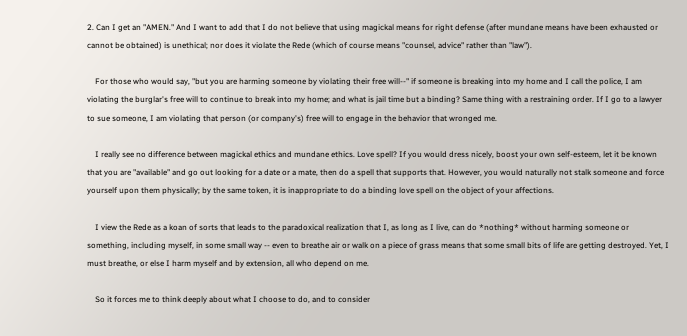2. Can I get an "AMEN." And I want to add that I do not believe that using magickal means for right defense (after mundane means have been exhausted or cannot be obtained) is unethical; nor does it violate the Rede (which of course means "counsel, advice" rather than "law").

    For those who would say, "but you are harming someone by violating their free will--" if someone is breaking into my home and I call the police, I am violating the burglar's free will to continue to break into my home; and what is jail time but a binding? Same thing with a restraining order. If I go to a lawyer to sue someone, I am violating that person (or company's) free will to engage in the behavior that wronged me.

    I really see no difference between magickal ethics and mundane ethics. Love spell? If you would dress nicely, boost your own self-esteem, let it be known that you are "available" and go out looking for a date or a mate, then do a spell that supports that. However, you would naturally not stalk someone and force yourself upon them physically; by the same token, it is inappropriate to do a binding love spell on the object of your affections.

    I view the Rede as a koan of sorts that leads to the paradoxical realization that I, as long as I live, can do *nothing* without harming someone or something, including myself, in some small way -- even to breathe air or walk on a piece of grass means that some small bits of life are getting destroyed. Yet, I must breathe, or else I harm myself and by extension, all who depend on me.

    So it forces me to think deeply about what I choose to do, and to consider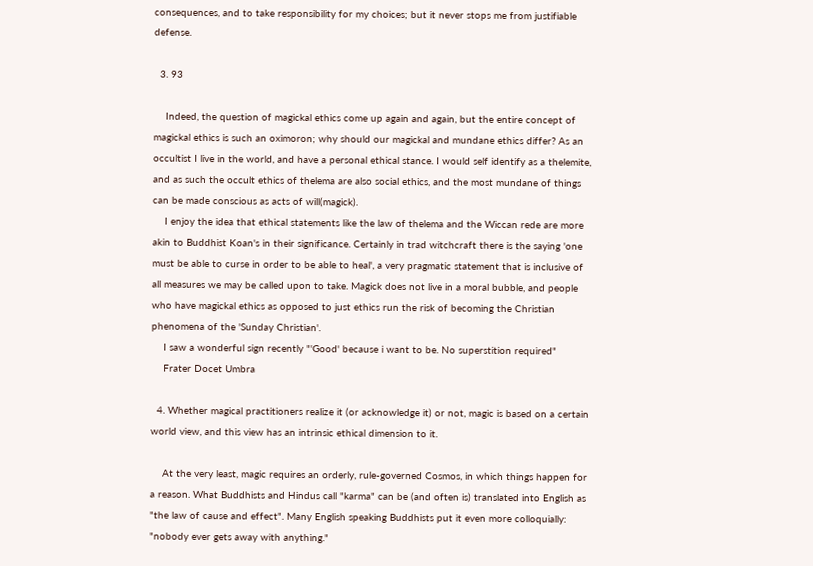consequences, and to take responsibility for my choices; but it never stops me from justifiable defense.

  3. 93

    Indeed, the question of magickal ethics come up again and again, but the entire concept of magickal ethics is such an oximoron; why should our magickal and mundane ethics differ? As an occultist I live in the world, and have a personal ethical stance. I would self identify as a thelemite, and as such the occult ethics of thelema are also social ethics, and the most mundane of things can be made conscious as acts of will(magick).
    I enjoy the idea that ethical statements like the law of thelema and the Wiccan rede are more akin to Buddhist Koan's in their significance. Certainly in trad witchcraft there is the saying 'one must be able to curse in order to be able to heal', a very pragmatic statement that is inclusive of all measures we may be called upon to take. Magick does not live in a moral bubble, and people who have magickal ethics as opposed to just ethics run the risk of becoming the Christian phenomena of the 'Sunday Christian'.
    I saw a wonderful sign recently "'Good' because i want to be. No superstition required"
    Frater Docet Umbra

  4. Whether magical practitioners realize it (or acknowledge it) or not, magic is based on a certain world view, and this view has an intrinsic ethical dimension to it.

    At the very least, magic requires an orderly, rule-governed Cosmos, in which things happen for a reason. What Buddhists and Hindus call "karma" can be (and often is) translated into English as "the law of cause and effect". Many English speaking Buddhists put it even more colloquially: "nobody ever gets away with anything."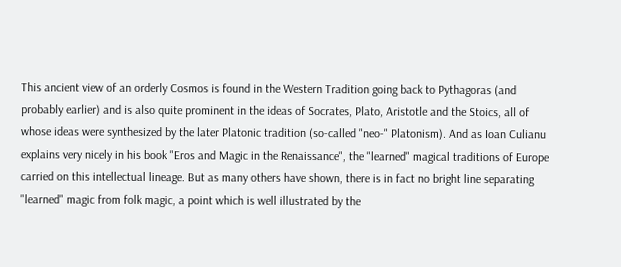This ancient view of an orderly Cosmos is found in the Western Tradition going back to Pythagoras (and probably earlier) and is also quite prominent in the ideas of Socrates, Plato, Aristotle and the Stoics, all of whose ideas were synthesized by the later Platonic tradition (so-called "neo-" Platonism). And as Ioan Culianu explains very nicely in his book "Eros and Magic in the Renaissance", the "learned" magical traditions of Europe carried on this intellectual lineage. But as many others have shown, there is in fact no bright line separating "learned" magic from folk magic, a point which is well illustrated by the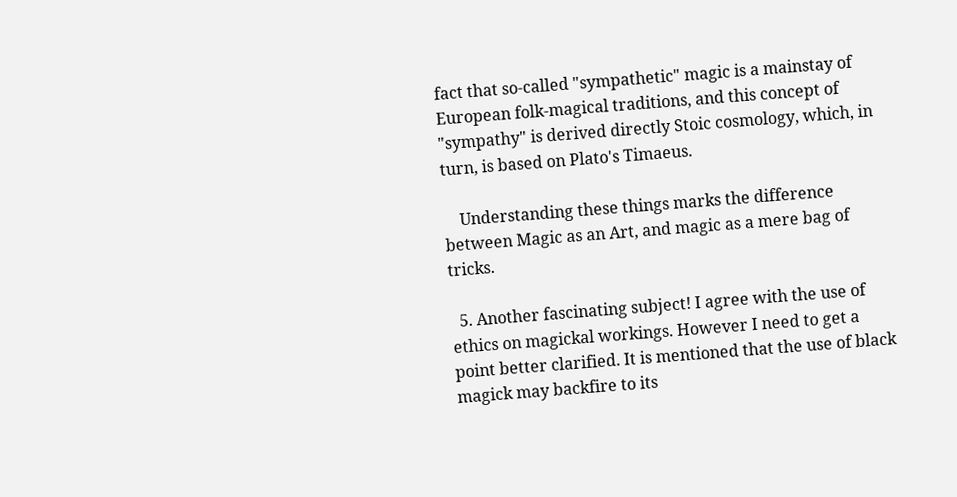fact that so-called "sympathetic" magic is a mainstay of European folk-magical traditions, and this concept of "sympathy" is derived directly Stoic cosmology, which, in turn, is based on Plato's Timaeus.

    Understanding these things marks the difference between Magic as an Art, and magic as a mere bag of tricks.

  5. Another fascinating subject! I agree with the use of ethics on magickal workings. However I need to get a point better clarified. It is mentioned that the use of black magick may backfire to its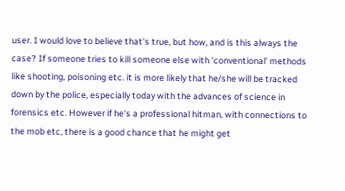user. I would love to believe that's true, but how, and is this always the case? If someone tries to kill someone else with 'conventional' methods like shooting, poisoning etc. it is more likely that he/she will be tracked down by the police, especially today with the advances of science in forensics etc. However if he's a professional hitman, with connections to the mob etc, there is a good chance that he might get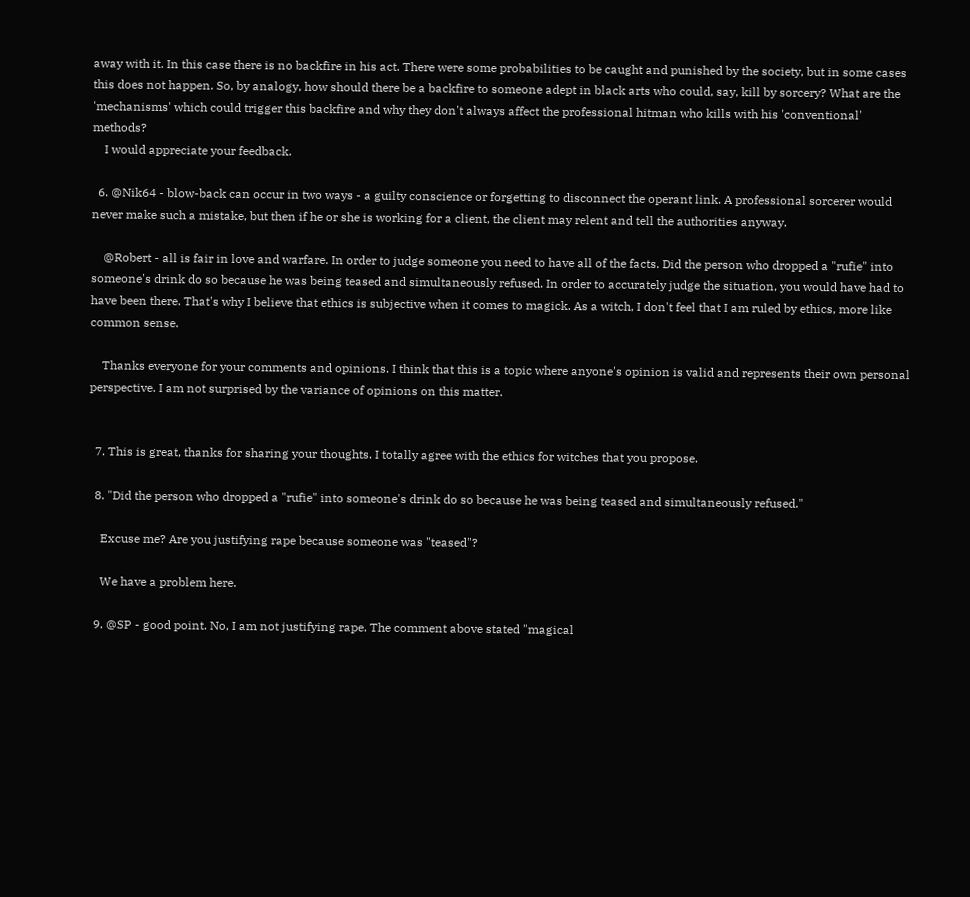away with it. In this case there is no backfire in his act. There were some probabilities to be caught and punished by the society, but in some cases this does not happen. So, by analogy, how should there be a backfire to someone adept in black arts who could, say, kill by sorcery? What are the 'mechanisms' which could trigger this backfire and why they don't always affect the professional hitman who kills with his 'conventional' methods?
    I would appreciate your feedback.

  6. @Nik64 - blow-back can occur in two ways - a guilty conscience or forgetting to disconnect the operant link. A professional sorcerer would never make such a mistake, but then if he or she is working for a client, the client may relent and tell the authorities anyway.

    @Robert - all is fair in love and warfare. In order to judge someone you need to have all of the facts. Did the person who dropped a "rufie" into someone's drink do so because he was being teased and simultaneously refused. In order to accurately judge the situation, you would have had to have been there. That's why I believe that ethics is subjective when it comes to magick. As a witch, I don't feel that I am ruled by ethics, more like common sense.

    Thanks everyone for your comments and opinions. I think that this is a topic where anyone's opinion is valid and represents their own personal perspective. I am not surprised by the variance of opinions on this matter.


  7. This is great, thanks for sharing your thoughts. I totally agree with the ethics for witches that you propose.

  8. "Did the person who dropped a "rufie" into someone's drink do so because he was being teased and simultaneously refused."

    Excuse me? Are you justifying rape because someone was "teased"?

    We have a problem here.

  9. @SP - good point. No, I am not justifying rape. The comment above stated "magical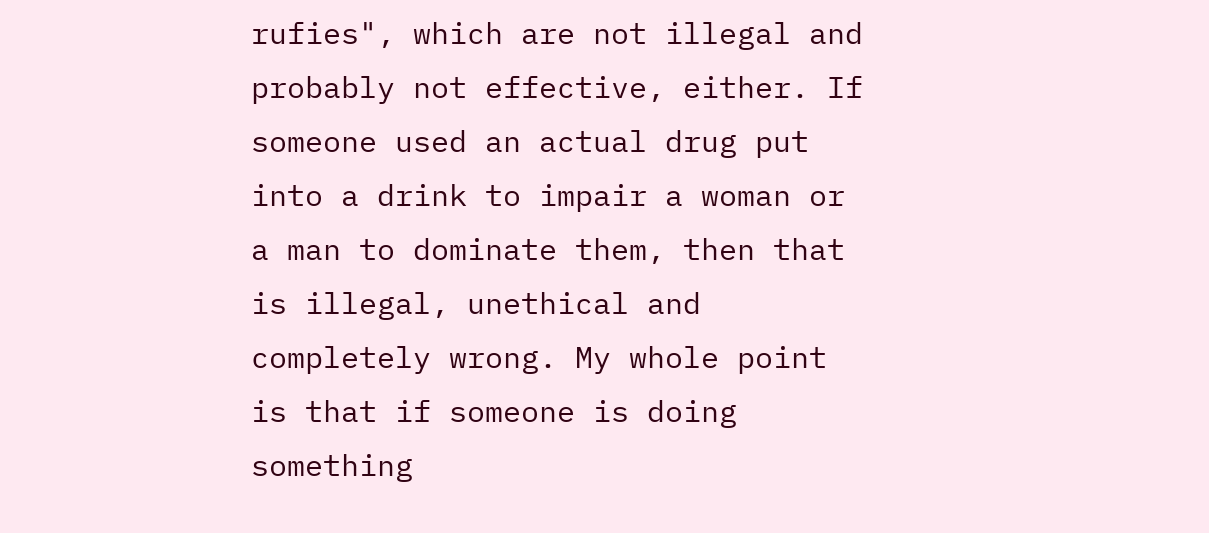rufies", which are not illegal and probably not effective, either. If someone used an actual drug put into a drink to impair a woman or a man to dominate them, then that is illegal, unethical and completely wrong. My whole point is that if someone is doing something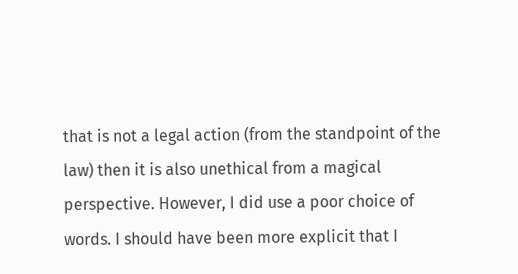that is not a legal action (from the standpoint of the law) then it is also unethical from a magical perspective. However, I did use a poor choice of words. I should have been more explicit that I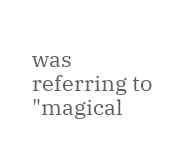was referring to "magical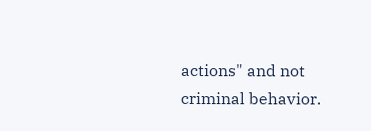actions" and not criminal behavior.